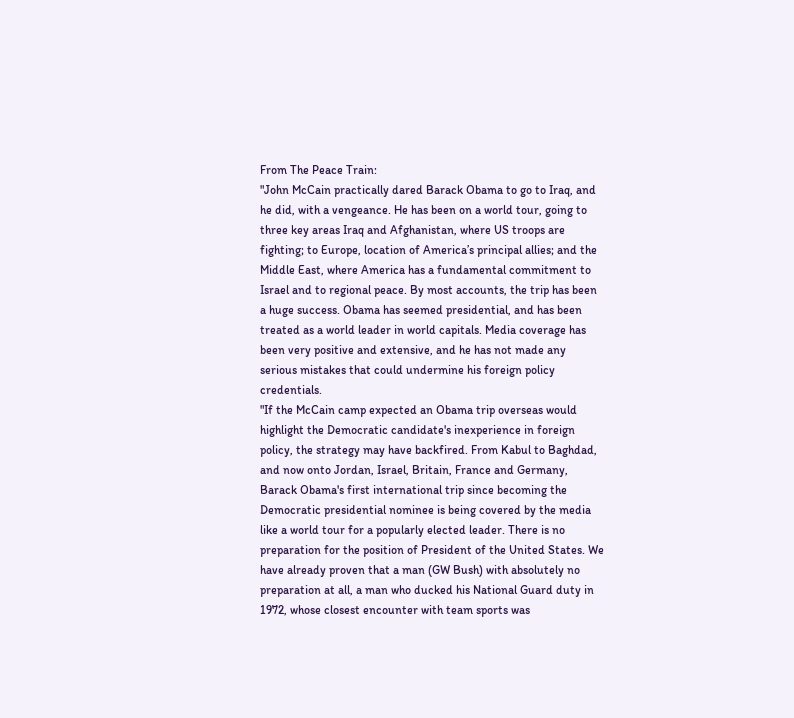From The Peace Train:
"John McCain practically dared Barack Obama to go to Iraq, and he did, with a vengeance. He has been on a world tour, going to three key areas Iraq and Afghanistan, where US troops are fighting; to Europe, location of America’s principal allies; and the Middle East, where America has a fundamental commitment to Israel and to regional peace. By most accounts, the trip has been a huge success. Obama has seemed presidential, and has been treated as a world leader in world capitals. Media coverage has been very positive and extensive, and he has not made any serious mistakes that could undermine his foreign policy credentials.
"If the McCain camp expected an Obama trip overseas would highlight the Democratic candidate's inexperience in foreign policy, the strategy may have backfired. From Kabul to Baghdad, and now onto Jordan, Israel, Britain, France and Germany, Barack Obama's first international trip since becoming the Democratic presidential nominee is being covered by the media like a world tour for a popularly elected leader. There is no preparation for the position of President of the United States. We have already proven that a man (GW Bush) with absolutely no preparation at all, a man who ducked his National Guard duty in 1972, whose closest encounter with team sports was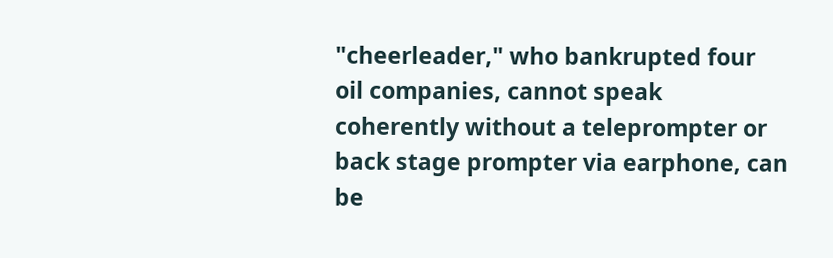"cheerleader," who bankrupted four oil companies, cannot speak coherently without a teleprompter or back stage prompter via earphone, can be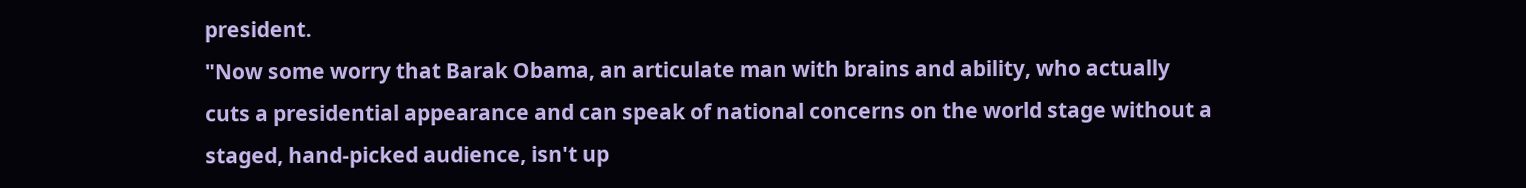president.
"Now some worry that Barak Obama, an articulate man with brains and ability, who actually cuts a presidential appearance and can speak of national concerns on the world stage without a staged, hand-picked audience, isn't up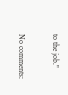to the job."

No comments: